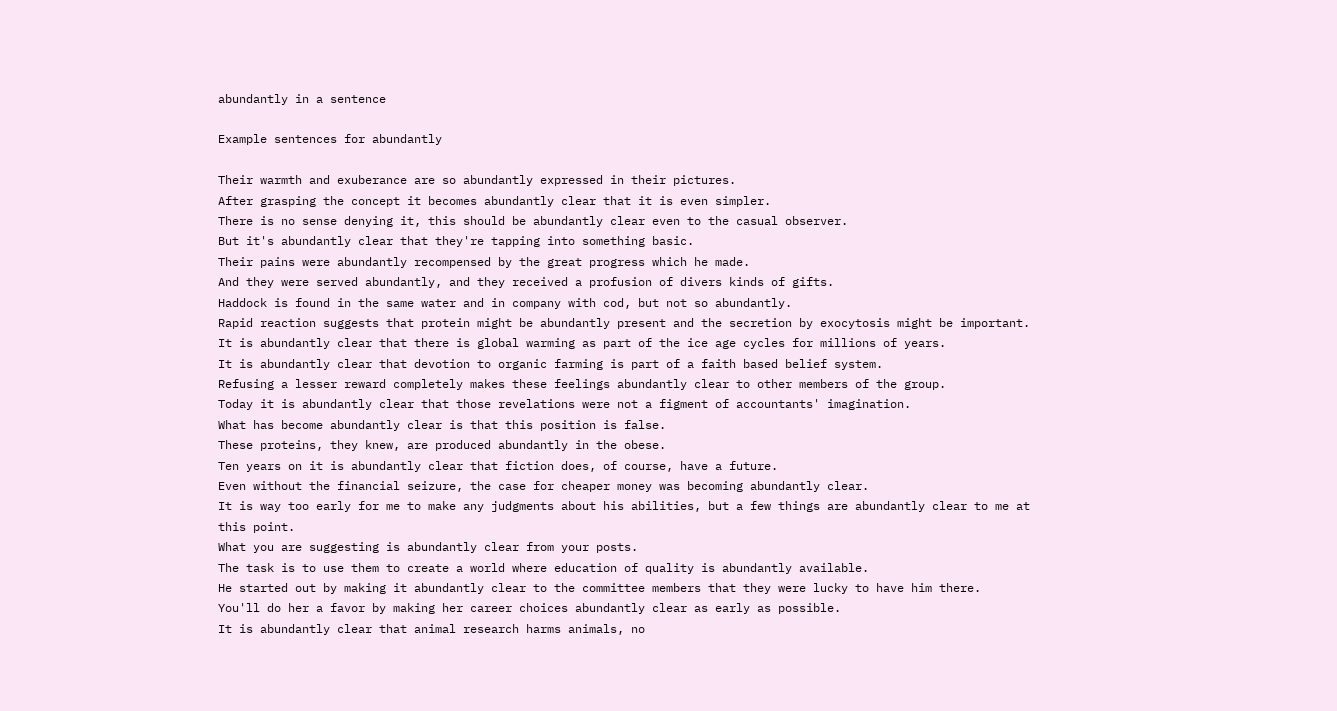abundantly in a sentence

Example sentences for abundantly

Their warmth and exuberance are so abundantly expressed in their pictures.
After grasping the concept it becomes abundantly clear that it is even simpler.
There is no sense denying it, this should be abundantly clear even to the casual observer.
But it's abundantly clear that they're tapping into something basic.
Their pains were abundantly recompensed by the great progress which he made.
And they were served abundantly, and they received a profusion of divers kinds of gifts.
Haddock is found in the same water and in company with cod, but not so abundantly.
Rapid reaction suggests that protein might be abundantly present and the secretion by exocytosis might be important.
It is abundantly clear that there is global warming as part of the ice age cycles for millions of years.
It is abundantly clear that devotion to organic farming is part of a faith based belief system.
Refusing a lesser reward completely makes these feelings abundantly clear to other members of the group.
Today it is abundantly clear that those revelations were not a figment of accountants' imagination.
What has become abundantly clear is that this position is false.
These proteins, they knew, are produced abundantly in the obese.
Ten years on it is abundantly clear that fiction does, of course, have a future.
Even without the financial seizure, the case for cheaper money was becoming abundantly clear.
It is way too early for me to make any judgments about his abilities, but a few things are abundantly clear to me at this point.
What you are suggesting is abundantly clear from your posts.
The task is to use them to create a world where education of quality is abundantly available.
He started out by making it abundantly clear to the committee members that they were lucky to have him there.
You'll do her a favor by making her career choices abundantly clear as early as possible.
It is abundantly clear that animal research harms animals, no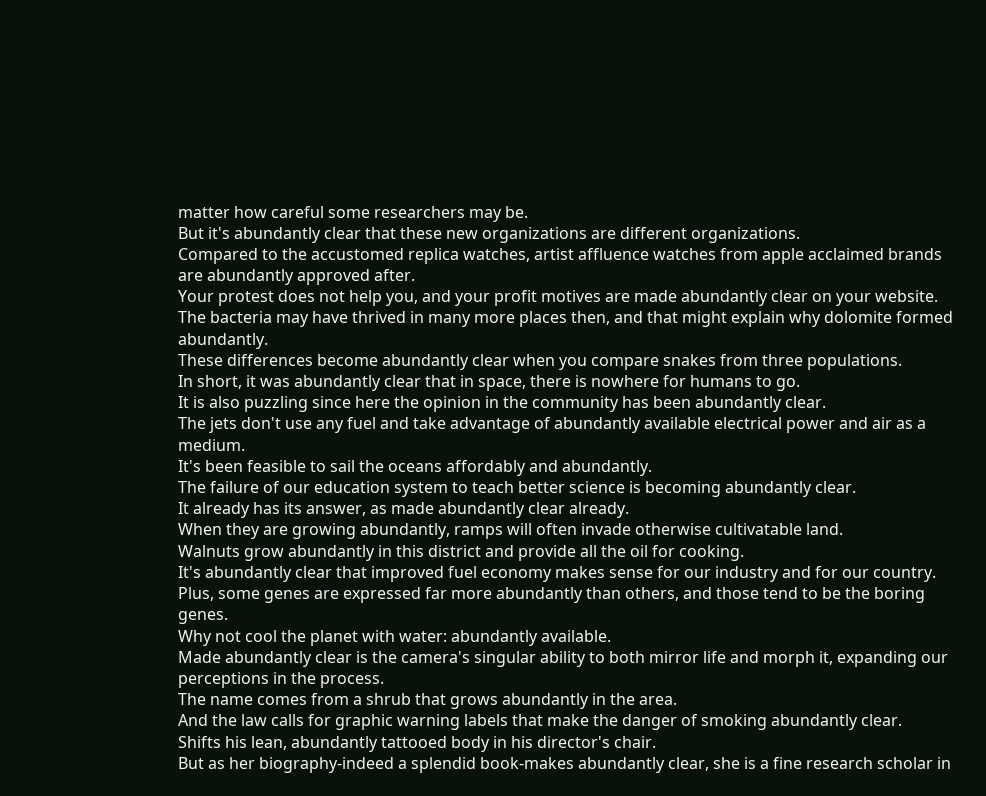matter how careful some researchers may be.
But it's abundantly clear that these new organizations are different organizations.
Compared to the accustomed replica watches, artist affluence watches from apple acclaimed brands are abundantly approved after.
Your protest does not help you, and your profit motives are made abundantly clear on your website.
The bacteria may have thrived in many more places then, and that might explain why dolomite formed abundantly.
These differences become abundantly clear when you compare snakes from three populations.
In short, it was abundantly clear that in space, there is nowhere for humans to go.
It is also puzzling since here the opinion in the community has been abundantly clear.
The jets don't use any fuel and take advantage of abundantly available electrical power and air as a medium.
It's been feasible to sail the oceans affordably and abundantly.
The failure of our education system to teach better science is becoming abundantly clear.
It already has its answer, as made abundantly clear already.
When they are growing abundantly, ramps will often invade otherwise cultivatable land.
Walnuts grow abundantly in this district and provide all the oil for cooking.
It's abundantly clear that improved fuel economy makes sense for our industry and for our country.
Plus, some genes are expressed far more abundantly than others, and those tend to be the boring genes.
Why not cool the planet with water: abundantly available.
Made abundantly clear is the camera's singular ability to both mirror life and morph it, expanding our perceptions in the process.
The name comes from a shrub that grows abundantly in the area.
And the law calls for graphic warning labels that make the danger of smoking abundantly clear.
Shifts his lean, abundantly tattooed body in his director's chair.
But as her biography-indeed a splendid book-makes abundantly clear, she is a fine research scholar in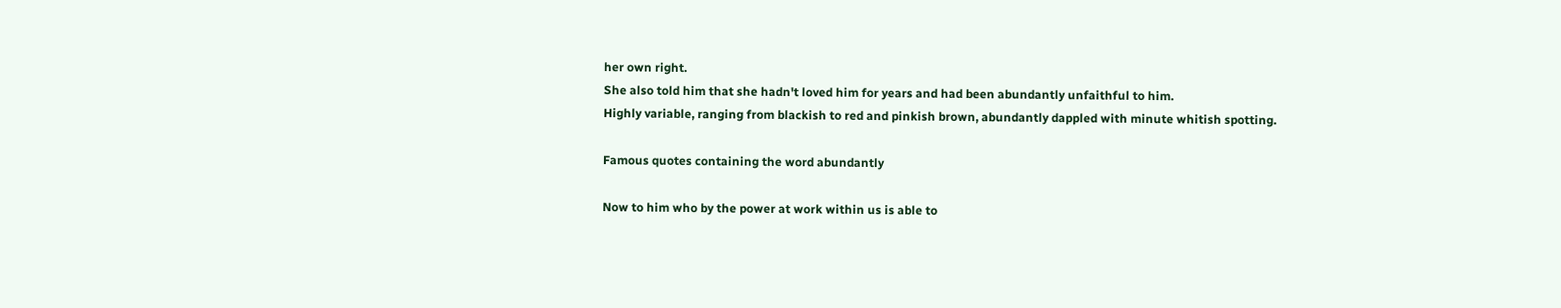her own right.
She also told him that she hadn't loved him for years and had been abundantly unfaithful to him.
Highly variable, ranging from blackish to red and pinkish brown, abundantly dappled with minute whitish spotting.

Famous quotes containing the word abundantly

Now to him who by the power at work within us is able to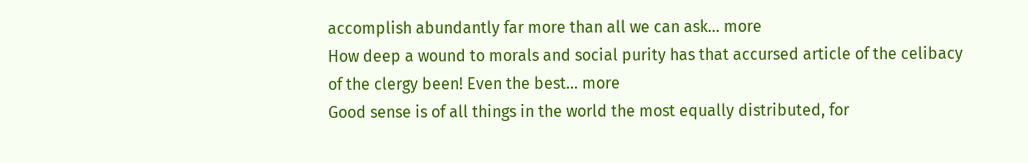accomplish abundantly far more than all we can ask... more
How deep a wound to morals and social purity has that accursed article of the celibacy of the clergy been! Even the best... more
Good sense is of all things in the world the most equally distributed, for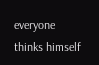everyone thinks himself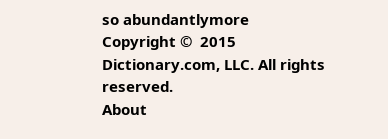so abundantlymore
Copyright ©  2015 Dictionary.com, LLC. All rights reserved.
About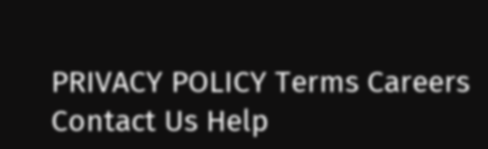PRIVACY POLICY Terms Careers Contact Us Help